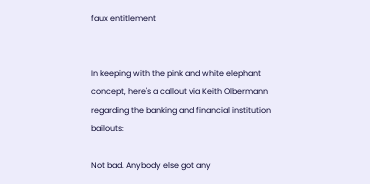faux entitlement


In keeping with the pink and white elephant concept, here's a callout via Keith Olbermann regarding the banking and financial institution bailouts:

Not bad. Anybody else got any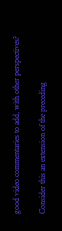good video commentaries to add, with other perspectives?

Consider this an extension of the preceding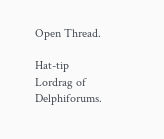Open Thread.

Hat-tip Lordrag of Delphiforums.